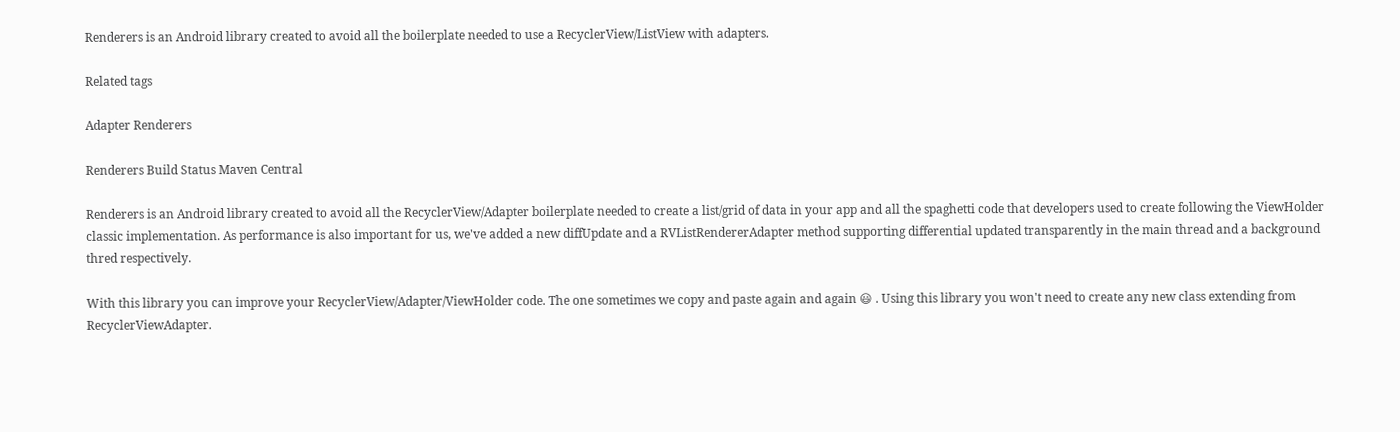Renderers is an Android library created to avoid all the boilerplate needed to use a RecyclerView/ListView with adapters.

Related tags

Adapter Renderers

Renderers Build Status Maven Central

Renderers is an Android library created to avoid all the RecyclerView/Adapter boilerplate needed to create a list/grid of data in your app and all the spaghetti code that developers used to create following the ViewHolder classic implementation. As performance is also important for us, we've added a new diffUpdate and a RVListRendererAdapter method supporting differential updated transparently in the main thread and a background thred respectively.

With this library you can improve your RecyclerView/Adapter/ViewHolder code. The one sometimes we copy and paste again and again 😃 . Using this library you won't need to create any new class extending from RecyclerViewAdapter.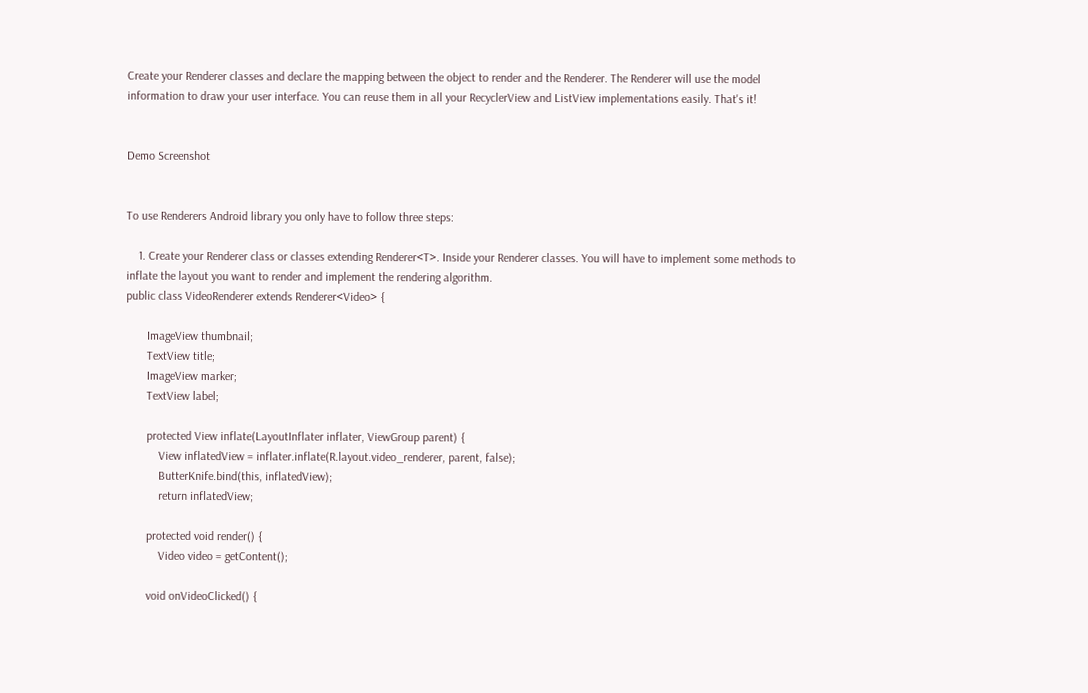Create your Renderer classes and declare the mapping between the object to render and the Renderer. The Renderer will use the model information to draw your user interface. You can reuse them in all your RecyclerView and ListView implementations easily. That's it!


Demo Screenshot


To use Renderers Android library you only have to follow three steps:

    1. Create your Renderer class or classes extending Renderer<T>. Inside your Renderer classes. You will have to implement some methods to inflate the layout you want to render and implement the rendering algorithm.
public class VideoRenderer extends Renderer<Video> {

       ImageView thumbnail;
       TextView title;
       ImageView marker;
       TextView label;

       protected View inflate(LayoutInflater inflater, ViewGroup parent) {
           View inflatedView = inflater.inflate(R.layout.video_renderer, parent, false);
           ButterKnife.bind(this, inflatedView);
           return inflatedView;

       protected void render() {
           Video video = getContent();

       void onVideoClicked() {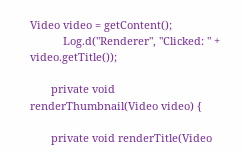Video video = getContent();
           Log.d("Renderer", "Clicked: " + video.getTitle());

       private void renderThumbnail(Video video) {

       private void renderTitle(Video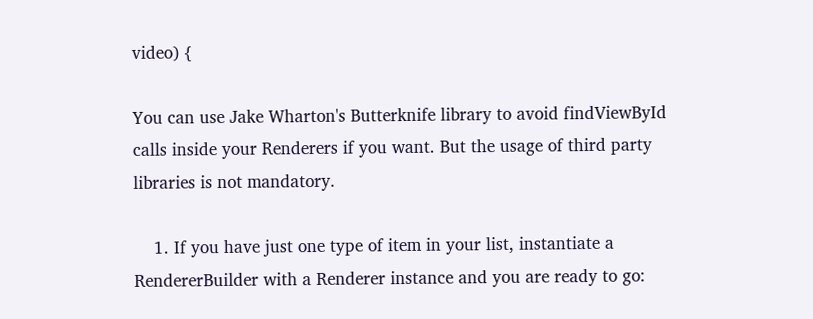video) {

You can use Jake Wharton's Butterknife library to avoid findViewById calls inside your Renderers if you want. But the usage of third party libraries is not mandatory.

    1. If you have just one type of item in your list, instantiate a RendererBuilder with a Renderer instance and you are ready to go: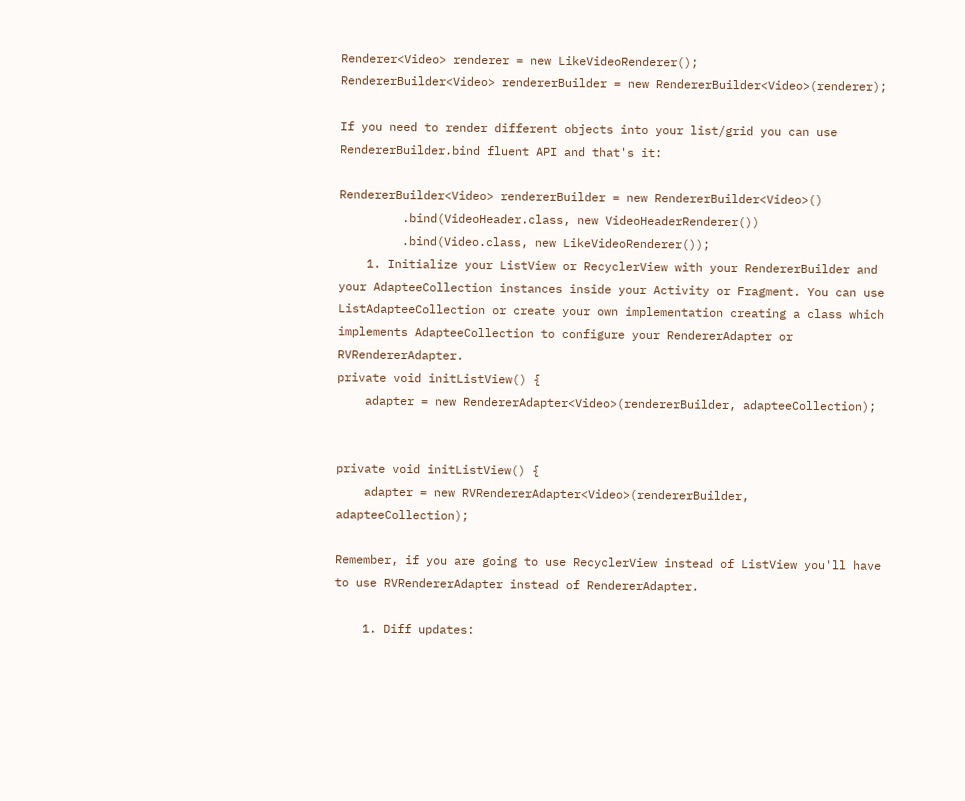Renderer<Video> renderer = new LikeVideoRenderer();
RendererBuilder<Video> rendererBuilder = new RendererBuilder<Video>(renderer);

If you need to render different objects into your list/grid you can use RendererBuilder.bind fluent API and that's it:

RendererBuilder<Video> rendererBuilder = new RendererBuilder<Video>()
         .bind(VideoHeader.class, new VideoHeaderRenderer())
         .bind(Video.class, new LikeVideoRenderer());
    1. Initialize your ListView or RecyclerView with your RendererBuilder and your AdapteeCollection instances inside your Activity or Fragment. You can use ListAdapteeCollection or create your own implementation creating a class which implements AdapteeCollection to configure your RendererAdapter or RVRendererAdapter.
private void initListView() {
    adapter = new RendererAdapter<Video>(rendererBuilder, adapteeCollection);


private void initListView() {
    adapter = new RVRendererAdapter<Video>(rendererBuilder, adapteeCollection);

Remember, if you are going to use RecyclerView instead of ListView you'll have to use RVRendererAdapter instead of RendererAdapter.

    1. Diff updates: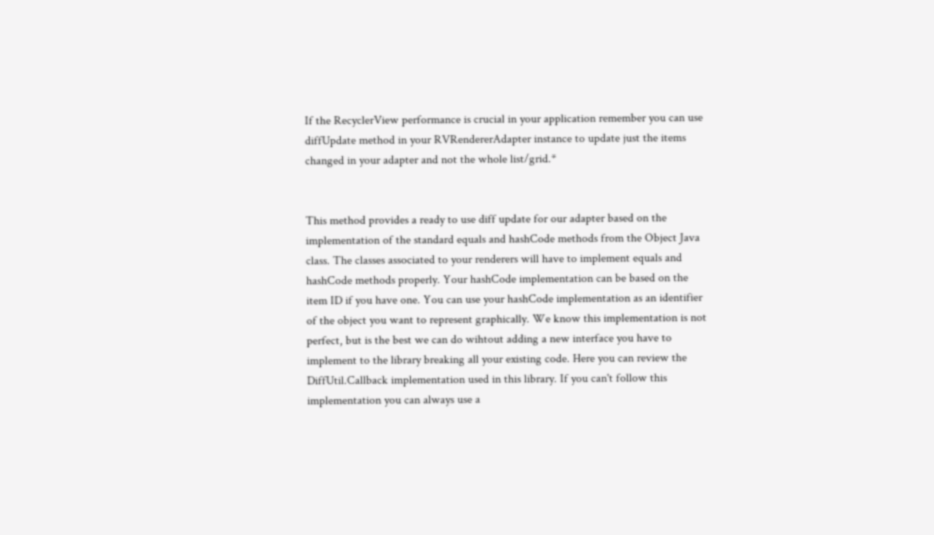If the RecyclerView performance is crucial in your application remember you can use diffUpdate method in your RVRendererAdapter instance to update just the items changed in your adapter and not the whole list/grid.*


This method provides a ready to use diff update for our adapter based on the implementation of the standard equals and hashCode methods from the Object Java class. The classes associated to your renderers will have to implement equals and hashCode methods properly. Your hashCode implementation can be based on the item ID if you have one. You can use your hashCode implementation as an identifier of the object you want to represent graphically. We know this implementation is not perfect, but is the best we can do wihtout adding a new interface you have to implement to the library breaking all your existing code. Here you can review the DiffUtil.Callback implementation used in this library. If you can't follow this implementation you can always use a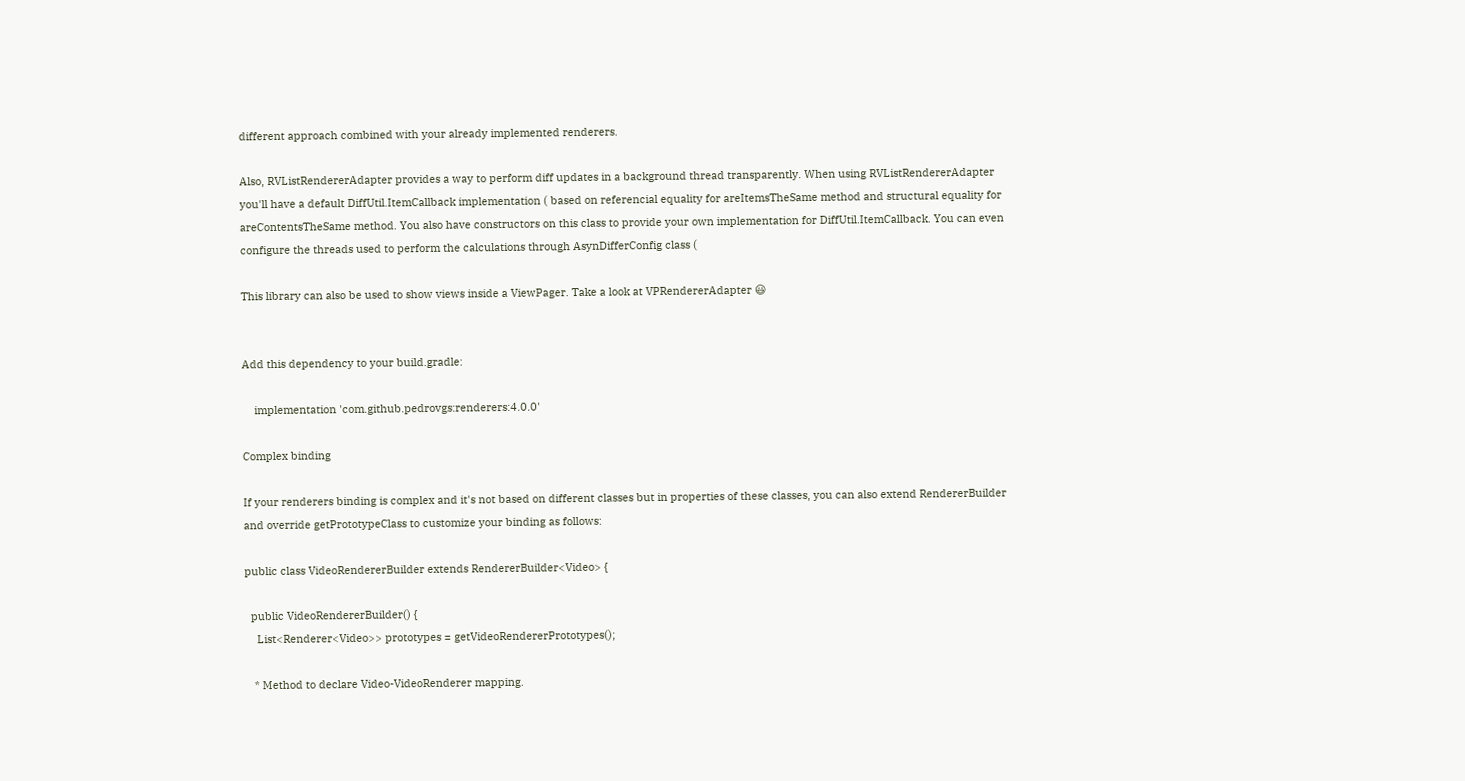different approach combined with your already implemented renderers.

Also, RVListRendererAdapter provides a way to perform diff updates in a background thread transparently. When using RVListRendererAdapter you'll have a default DiffUtil.ItemCallback implementation ( based on referencial equality for areItemsTheSame method and structural equality for areContentsTheSame method. You also have constructors on this class to provide your own implementation for DiffUtil.ItemCallback. You can even configure the threads used to perform the calculations through AsynDifferConfig class (

This library can also be used to show views inside a ViewPager. Take a look at VPRendererAdapter 😃


Add this dependency to your build.gradle:

    implementation 'com.github.pedrovgs:renderers:4.0.0'

Complex binding

If your renderers binding is complex and it's not based on different classes but in properties of these classes, you can also extend RendererBuilder and override getPrototypeClass to customize your binding as follows:

public class VideoRendererBuilder extends RendererBuilder<Video> {

  public VideoRendererBuilder() {
    List<Renderer<Video>> prototypes = getVideoRendererPrototypes();

   * Method to declare Video-VideoRenderer mapping.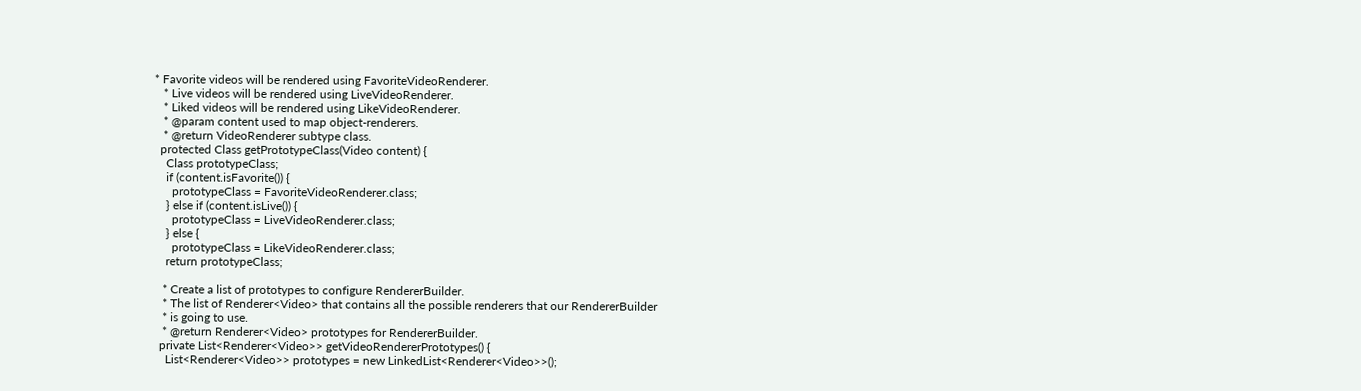* Favorite videos will be rendered using FavoriteVideoRenderer.
   * Live videos will be rendered using LiveVideoRenderer.
   * Liked videos will be rendered using LikeVideoRenderer.
   * @param content used to map object-renderers.
   * @return VideoRenderer subtype class.
  protected Class getPrototypeClass(Video content) {
    Class prototypeClass;
    if (content.isFavorite()) {
      prototypeClass = FavoriteVideoRenderer.class;
    } else if (content.isLive()) {
      prototypeClass = LiveVideoRenderer.class;
    } else {
      prototypeClass = LikeVideoRenderer.class;
    return prototypeClass;

   * Create a list of prototypes to configure RendererBuilder.
   * The list of Renderer<Video> that contains all the possible renderers that our RendererBuilder
   * is going to use.
   * @return Renderer<Video> prototypes for RendererBuilder.
  private List<Renderer<Video>> getVideoRendererPrototypes() {
    List<Renderer<Video>> prototypes = new LinkedList<Renderer<Video>>();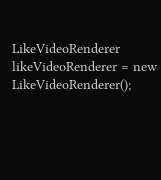LikeVideoRenderer likeVideoRenderer = new LikeVideoRenderer();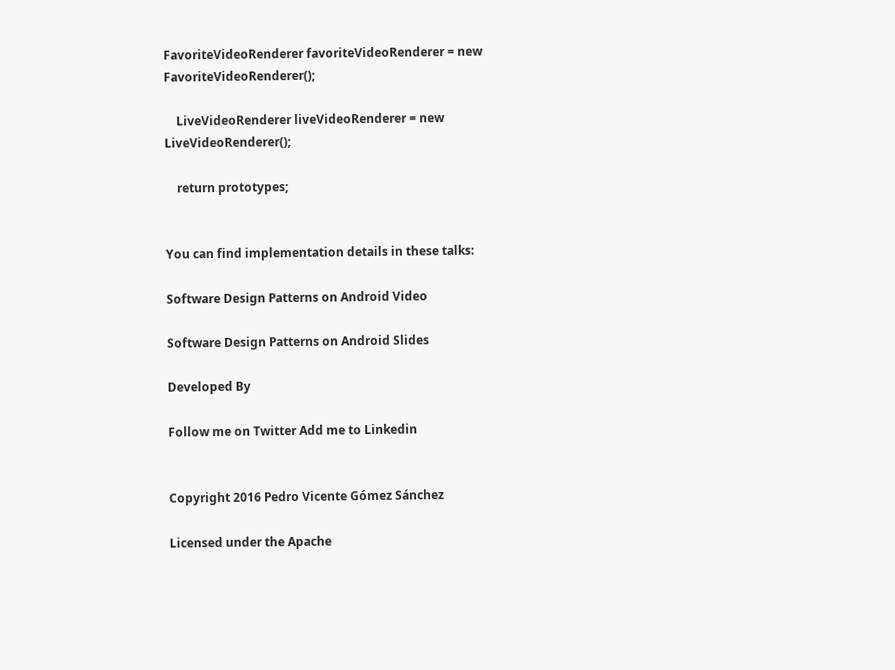FavoriteVideoRenderer favoriteVideoRenderer = new FavoriteVideoRenderer();

    LiveVideoRenderer liveVideoRenderer = new LiveVideoRenderer();

    return prototypes;


You can find implementation details in these talks:

Software Design Patterns on Android Video

Software Design Patterns on Android Slides

Developed By

Follow me on Twitter Add me to Linkedin


Copyright 2016 Pedro Vicente Gómez Sánchez

Licensed under the Apache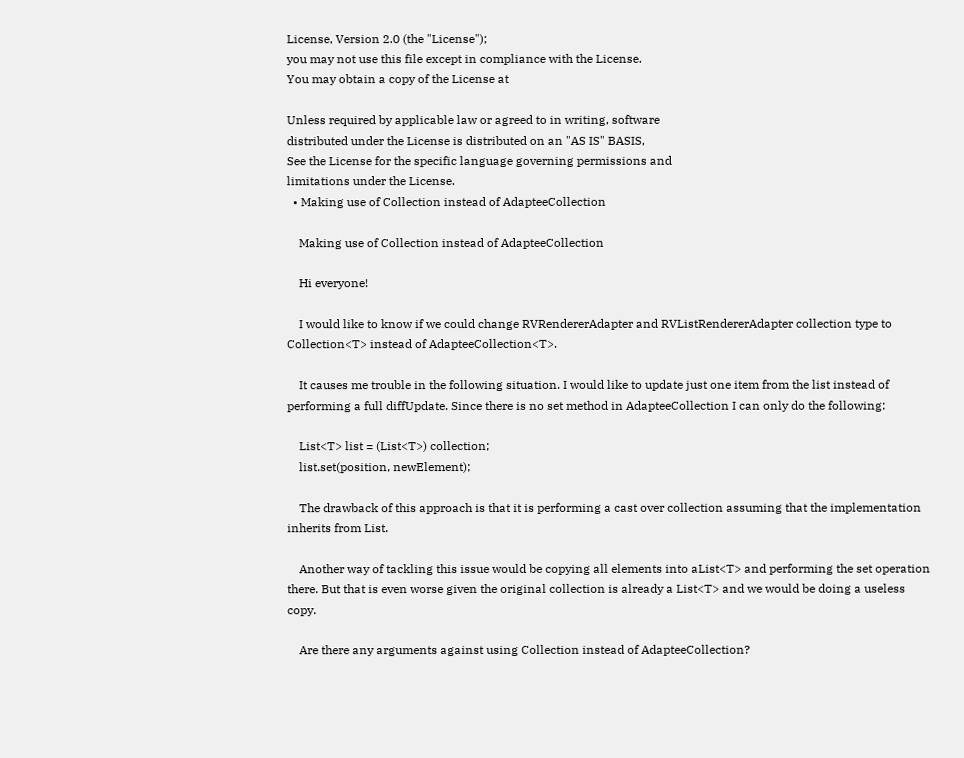License, Version 2.0 (the "License");
you may not use this file except in compliance with the License.
You may obtain a copy of the License at

Unless required by applicable law or agreed to in writing, software
distributed under the License is distributed on an "AS IS" BASIS,
See the License for the specific language governing permissions and
limitations under the License.
  • Making use of Collection instead of AdapteeCollection

    Making use of Collection instead of AdapteeCollection

    Hi everyone!

    I would like to know if we could change RVRendererAdapter and RVListRendererAdapter collection type to Collection<T> instead of AdapteeCollection<T>.

    It causes me trouble in the following situation. I would like to update just one item from the list instead of performing a full diffUpdate. Since there is no set method in AdapteeCollection I can only do the following:

    List<T> list = (List<T>) collection;
    list.set(position, newElement);

    The drawback of this approach is that it is performing a cast over collection assuming that the implementation inherits from List.

    Another way of tackling this issue would be copying all elements into aList<T> and performing the set operation there. But that is even worse given the original collection is already a List<T> and we would be doing a useless copy.

    Are there any arguments against using Collection instead of AdapteeCollection?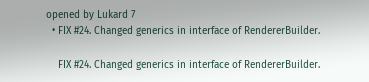opened by Lukard 7
  • FIX #24. Changed generics in interface of RendererBuilder.

    FIX #24. Changed generics in interface of RendererBuilder.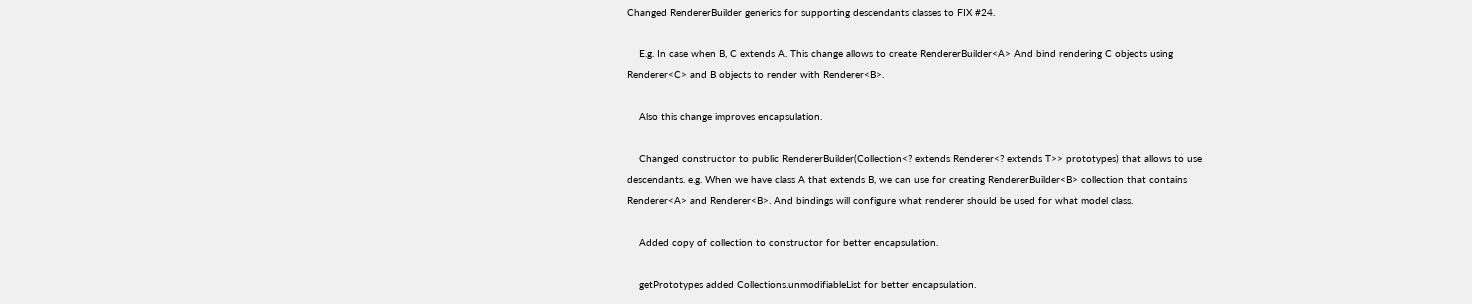Changed RendererBuilder generics for supporting descendants classes to FIX #24.

    E.g. In case when B, C extends A. This change allows to create RendererBuilder<A> And bind rendering C objects using Renderer<C> and B objects to render with Renderer<B>.

    Also this change improves encapsulation.

    Changed constructor to public RendererBuilder(Collection<? extends Renderer<? extends T>> prototypes) that allows to use descendants. e.g. When we have class A that extends B, we can use for creating RendererBuilder<B> collection that contains Renderer<A> and Renderer<B>. And bindings will configure what renderer should be used for what model class.

    Added copy of collection to constructor for better encapsulation.

    getPrototypes added Collections.unmodifiableList for better encapsulation.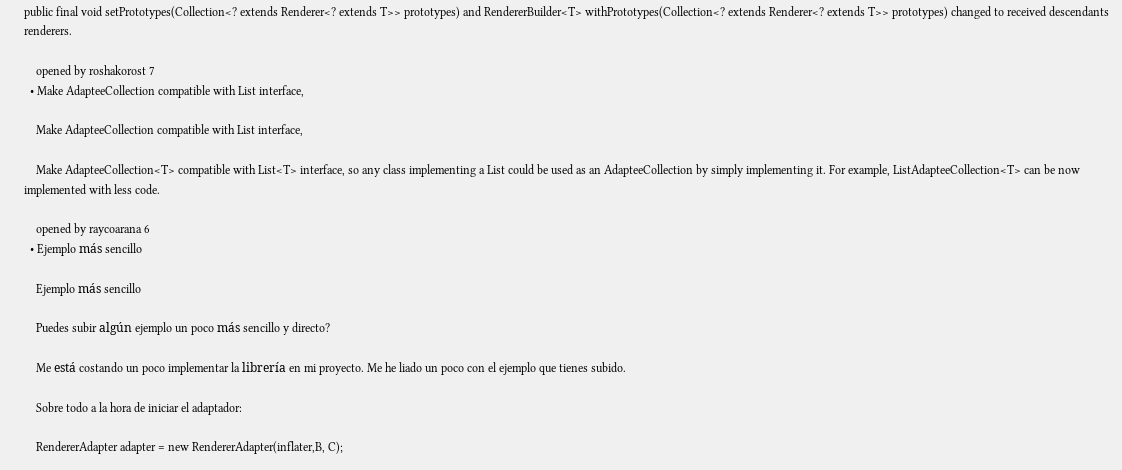public final void setPrototypes(Collection<? extends Renderer<? extends T>> prototypes) and RendererBuilder<T> withPrototypes(Collection<? extends Renderer<? extends T>> prototypes) changed to received descendants renderers.

    opened by roshakorost 7
  • Make AdapteeCollection compatible with List interface,

    Make AdapteeCollection compatible with List interface,

    Make AdapteeCollection<T> compatible with List<T> interface, so any class implementing a List could be used as an AdapteeCollection by simply implementing it. For example, ListAdapteeCollection<T> can be now implemented with less code.

    opened by raycoarana 6
  • Ejemplo más sencillo

    Ejemplo más sencillo

    Puedes subir algún ejemplo un poco más sencillo y directo?

    Me está costando un poco implementar la librería en mi proyecto. Me he liado un poco con el ejemplo que tienes subido.

    Sobre todo a la hora de iniciar el adaptador:

    RendererAdapter adapter = new RendererAdapter(inflater,B, C);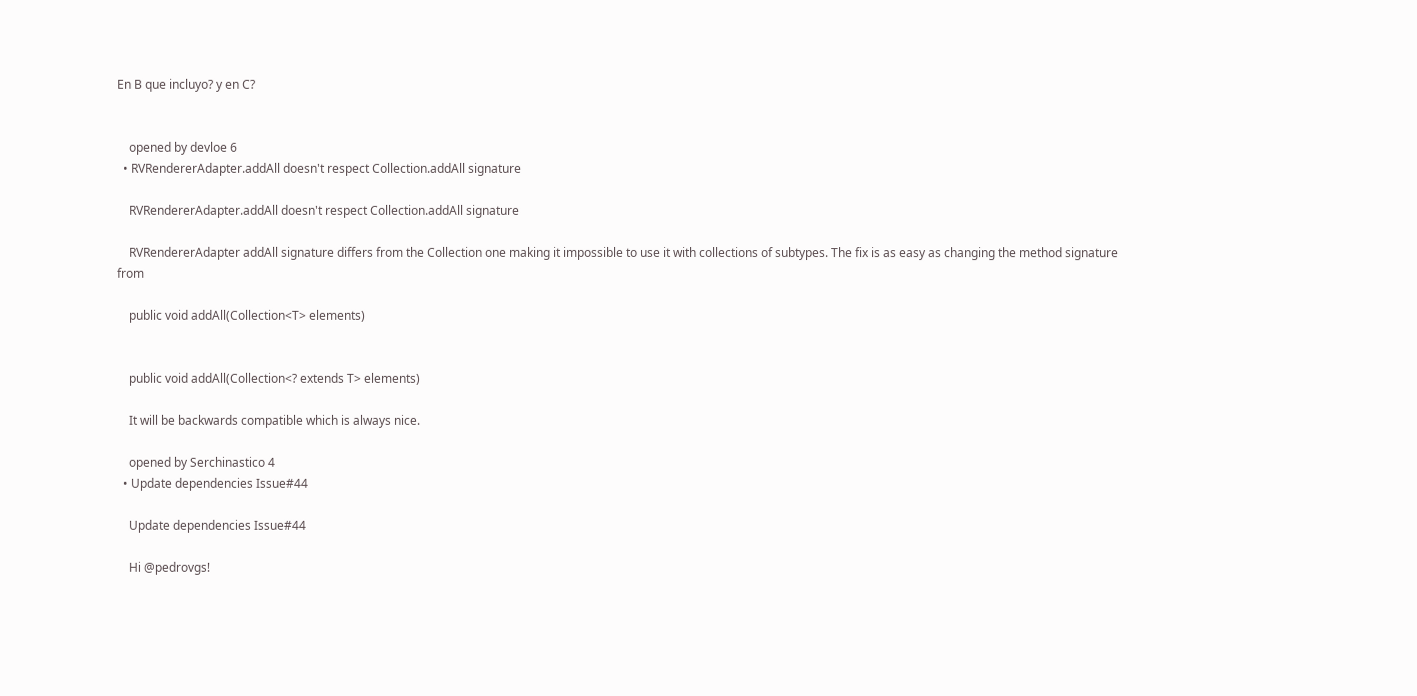En B que incluyo? y en C?


    opened by devloe 6
  • RVRendererAdapter.addAll doesn't respect Collection.addAll signature

    RVRendererAdapter.addAll doesn't respect Collection.addAll signature

    RVRendererAdapter addAll signature differs from the Collection one making it impossible to use it with collections of subtypes. The fix is as easy as changing the method signature from

    public void addAll(Collection<T> elements)


    public void addAll(Collection<? extends T> elements)

    It will be backwards compatible which is always nice.

    opened by Serchinastico 4
  • Update dependencies Issue#44

    Update dependencies Issue#44

    Hi @pedrovgs!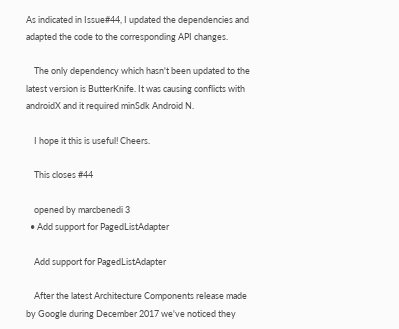As indicated in Issue#44, I updated the dependencies and adapted the code to the corresponding API changes.

    The only dependency which hasn't been updated to the latest version is ButterKnife. It was causing conflicts with androidX and it required minSdk Android N.

    I hope it this is useful! Cheers.

    This closes #44

    opened by marcbenedi 3
  • Add support for PagedListAdapter

    Add support for PagedListAdapter

    After the latest Architecture Components release made by Google during December 2017 we've noticed they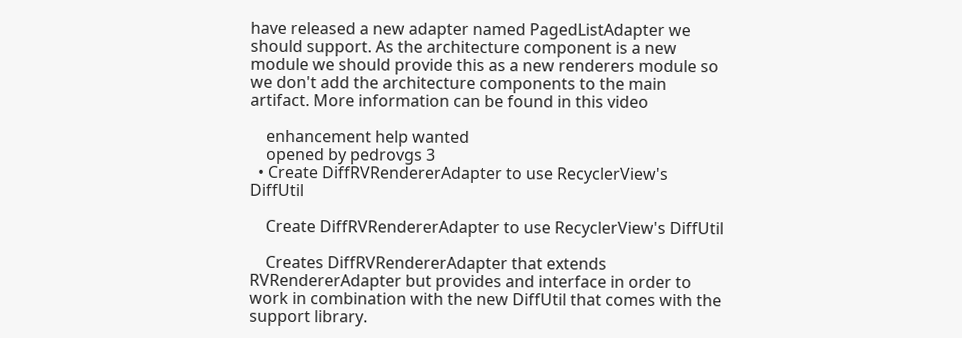have released a new adapter named PagedListAdapter we should support. As the architecture component is a new module we should provide this as a new renderers module so we don't add the architecture components to the main artifact. More information can be found in this video

    enhancement help wanted
    opened by pedrovgs 3
  • Create DiffRVRendererAdapter to use RecyclerView's DiffUtil

    Create DiffRVRendererAdapter to use RecyclerView's DiffUtil

    Creates DiffRVRendererAdapter that extends RVRendererAdapter but provides and interface in order to work in combination with the new DiffUtil that comes with the support library.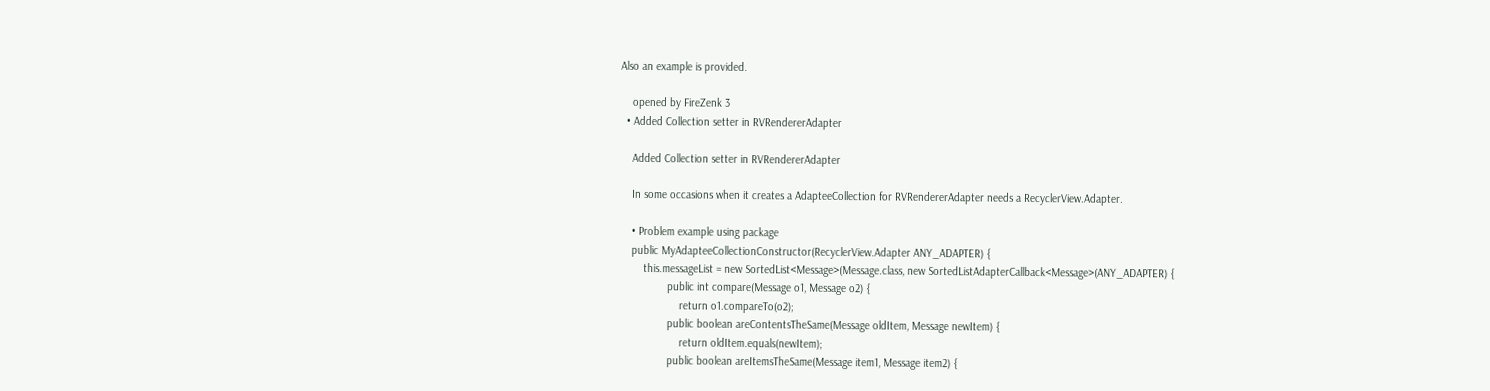Also an example is provided.

    opened by FireZenk 3
  • Added Collection setter in RVRendererAdapter

    Added Collection setter in RVRendererAdapter

    In some occasions when it creates a AdapteeCollection for RVRendererAdapter needs a RecyclerView.Adapter.

    • Problem example using package
    public MyAdapteeCollectionConstructor(RecyclerView.Adapter ANY_ADAPTER) {
        this.messageList = new SortedList<Message>(Message.class, new SortedListAdapterCallback<Message>(ANY_ADAPTER) {
                public int compare(Message o1, Message o2) {
                    return o1.compareTo(o2);
                public boolean areContentsTheSame(Message oldItem, Message newItem) {
                    return oldItem.equals(newItem);
                public boolean areItemsTheSame(Message item1, Message item2) {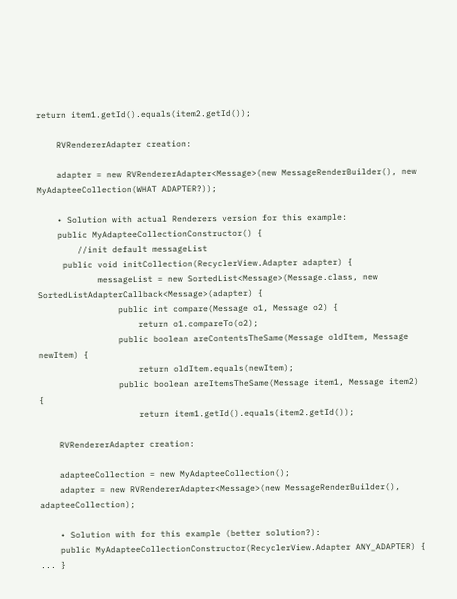return item1.getId().equals(item2.getId());

    RVRendererAdapter creation:

    adapter = new RVRendererAdapter<Message>(new MessageRenderBuilder(), new MyAdapteeCollection(WHAT ADAPTER?));

    • Solution with actual Renderers version for this example:
    public MyAdapteeCollectionConstructor() {
        //init default messageList
     public void initCollection(RecyclerView.Adapter adapter) {
            messageList = new SortedList<Message>(Message.class, new SortedListAdapterCallback<Message>(adapter) {
                public int compare(Message o1, Message o2) {
                    return o1.compareTo(o2);
                public boolean areContentsTheSame(Message oldItem, Message newItem) {
                    return oldItem.equals(newItem);
                public boolean areItemsTheSame(Message item1, Message item2) {
                    return item1.getId().equals(item2.getId());

    RVRendererAdapter creation:

    adapteeCollection = new MyAdapteeCollection();
    adapter = new RVRendererAdapter<Message>(new MessageRenderBuilder(), adapteeCollection);

    • Solution with for this example (better solution?):
    public MyAdapteeCollectionConstructor(RecyclerView.Adapter ANY_ADAPTER) { ... }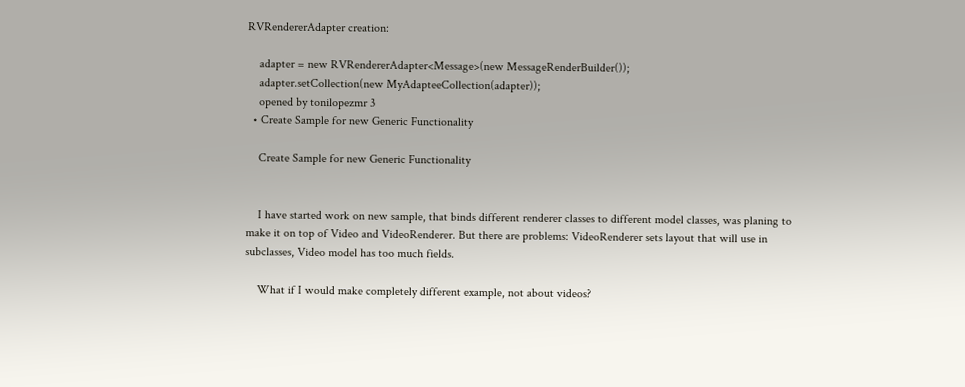RVRendererAdapter creation:

    adapter = new RVRendererAdapter<Message>(new MessageRenderBuilder());
    adapter.setCollection(new MyAdapteeCollection(adapter));
    opened by tonilopezmr 3
  • Create Sample for new Generic Functionality

    Create Sample for new Generic Functionality


    I have started work on new sample, that binds different renderer classes to different model classes, was planing to make it on top of Video and VideoRenderer. But there are problems: VideoRenderer sets layout that will use in subclasses, Video model has too much fields.

    What if I would make completely different example, not about videos?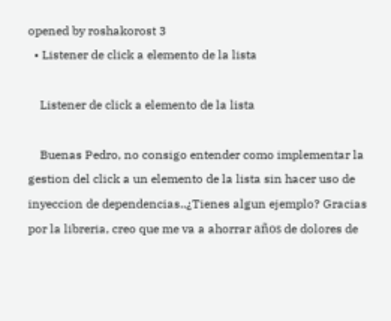opened by roshakorost 3
  • Listener de click a elemento de la lista

    Listener de click a elemento de la lista

    Buenas Pedro, no consigo entender como implementar la gestion del click a un elemento de la lista sin hacer uso de inyeccion de dependencias..¿Tienes algun ejemplo? Gracias por la libreria, creo que me va a ahorrar años de dolores de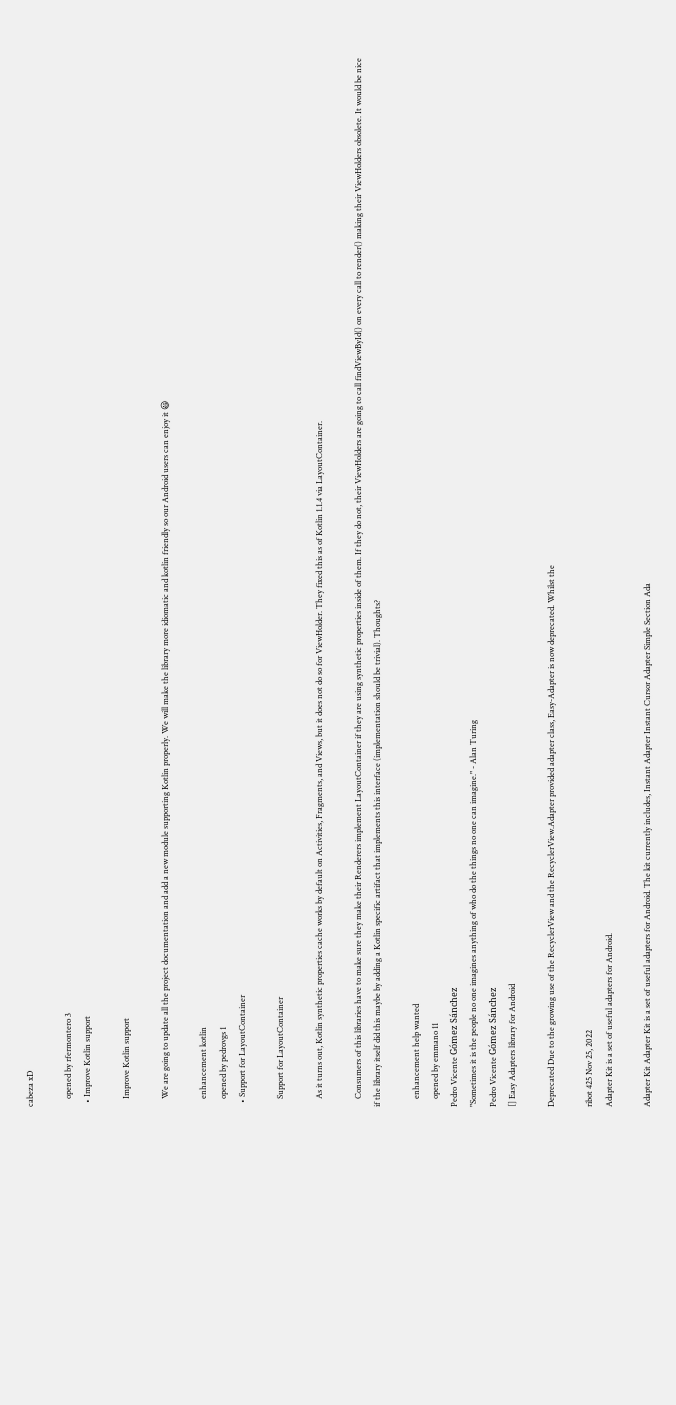cabeza xD

    opened by rfermontero 3
  • Improve Kotlin support

    Improve Kotlin support

    We are going to update all the project documentation and add a new module supporting Kotlin properly. We will make the library more idiomatic and kotlin friendly so our Android users can enjoy it 😃

    enhancement kotlin
    opened by pedrovgs 1
  • Support for LayoutContainer

    Support for LayoutContainer

    As it turns out, Kotlin synthetic properties cache works by default on Activities, Fragments, and Views, but it does not do so for ViewHolder. They fixed this as of Kotlin 1.1.4 via LayoutContainer.

    Consumers of this libraries have to make sure they make their Renderers implement LayoutContainer if they are using synthetic properties inside of them. If they do not, their ViewHolders are going to call findViewById() on every call to render() making their ViewHolders obsolete. It would be nice if the library itself did this maybe by adding a Kotlin specific artifact that implements this interface (implementation should be trivial). Thoughts?

    enhancement help wanted
    opened by emmano 11
Pedro Vicente Gómez Sánchez
"Sometimes it is the people no one imagines anything of who do the things no one can imagine." - Alan Turing
Pedro Vicente Gómez Sánchez
[] Easy Adapters library for Android

Deprecated Due to the growing use of the RecyclerView and the RecyclerView.Adapter provided adapter class, Easy-Adapter is now deprecated. Whilst the

ribot 425 Nov 25, 2022
Adapter Kit is a set of useful adapters for Android.

Adapter Kit Adapter Kit is a set of useful adapters for Android. The kit currently includes, Instant Adapter Instant Cursor Adapter Simple Section Ada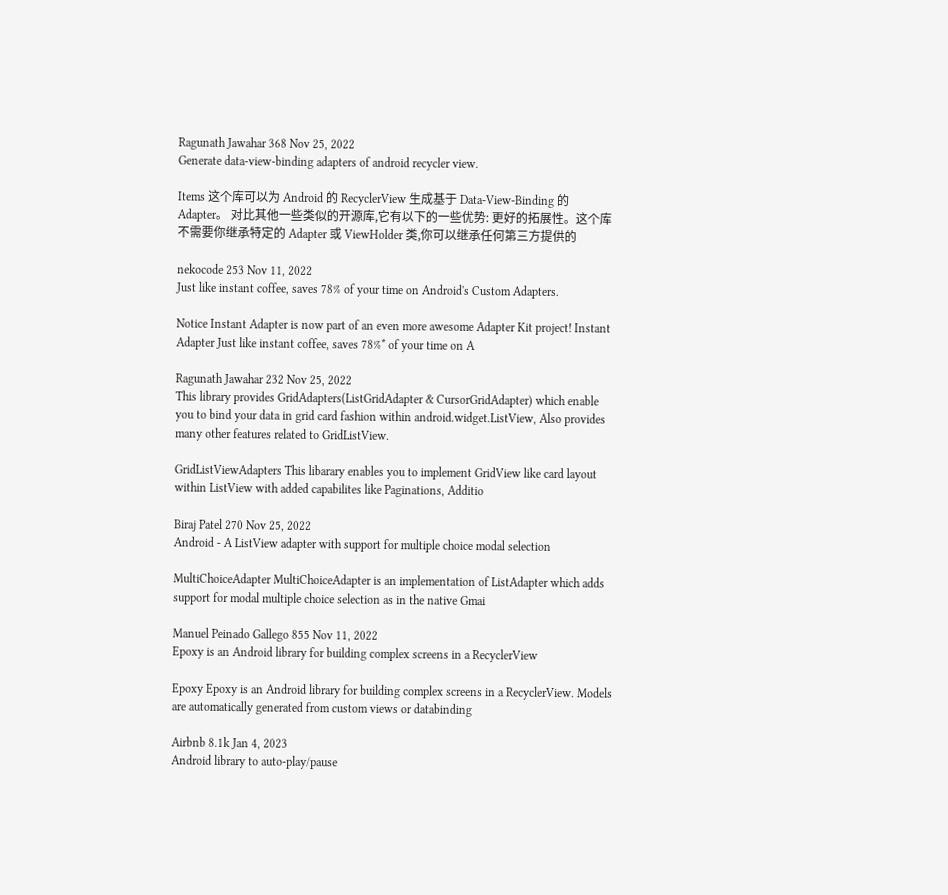Ragunath Jawahar 368 Nov 25, 2022
Generate data-view-binding adapters of android recycler view.

Items 这个库可以为 Android 的 RecyclerView 生成基于 Data-View-Binding 的 Adapter。 对比其他一些类似的开源库,它有以下的一些优势: 更好的拓展性。这个库不需要你继承特定的 Adapter 或 ViewHolder 类,你可以继承任何第三方提供的

nekocode 253 Nov 11, 2022
Just like instant coffee, saves 78% of your time on Android's Custom Adapters.

Notice Instant Adapter is now part of an even more awesome Adapter Kit project! Instant Adapter Just like instant coffee, saves 78%* of your time on A

Ragunath Jawahar 232 Nov 25, 2022
This library provides GridAdapters(ListGridAdapter & CursorGridAdapter) which enable you to bind your data in grid card fashion within android.widget.ListView, Also provides many other features related to GridListView.

GridListViewAdapters This libarary enables you to implement GridView like card layout within ListView with added capabilites like Paginations, Additio

Biraj Patel 270 Nov 25, 2022
Android - A ListView adapter with support for multiple choice modal selection

MultiChoiceAdapter MultiChoiceAdapter is an implementation of ListAdapter which adds support for modal multiple choice selection as in the native Gmai

Manuel Peinado Gallego 855 Nov 11, 2022
Epoxy is an Android library for building complex screens in a RecyclerView

Epoxy Epoxy is an Android library for building complex screens in a RecyclerView. Models are automatically generated from custom views or databinding

Airbnb 8.1k Jan 4, 2023
Android library to auto-play/pause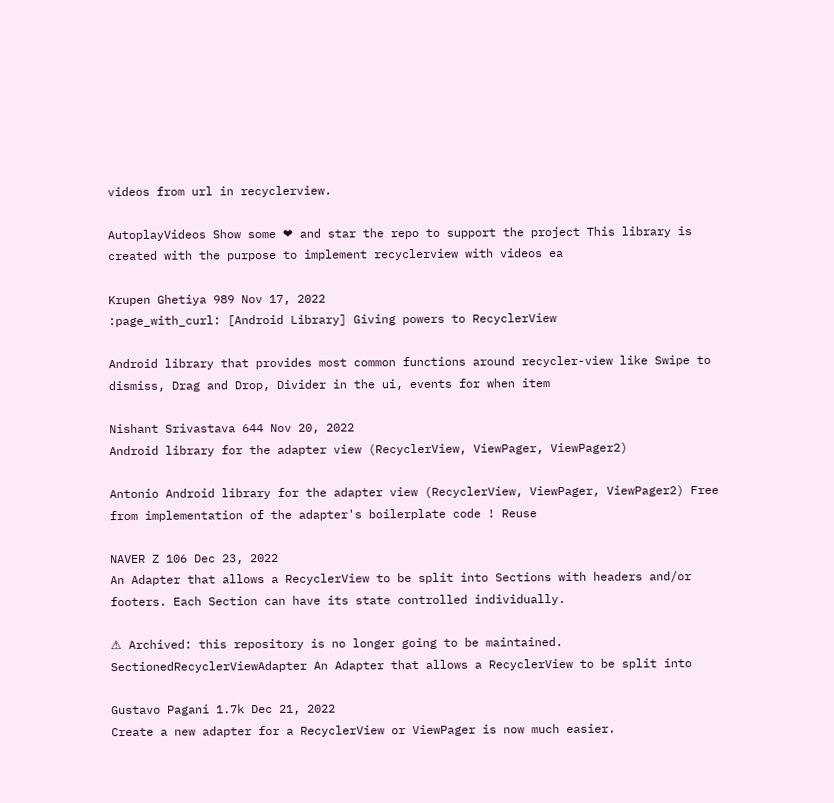videos from url in recyclerview.

AutoplayVideos Show some ❤ and star the repo to support the project This library is created with the purpose to implement recyclerview with videos ea

Krupen Ghetiya 989 Nov 17, 2022
:page_with_curl: [Android Library] Giving powers to RecyclerView

Android library that provides most common functions around recycler-view like Swipe to dismiss, Drag and Drop, Divider in the ui, events for when item

Nishant Srivastava 644 Nov 20, 2022
Android library for the adapter view (RecyclerView, ViewPager, ViewPager2)

Antonio Android library for the adapter view (RecyclerView, ViewPager, ViewPager2) Free from implementation of the adapter's boilerplate code ! Reuse

NAVER Z 106 Dec 23, 2022
An Adapter that allows a RecyclerView to be split into Sections with headers and/or footers. Each Section can have its state controlled individually.

⚠ Archived: this repository is no longer going to be maintained. SectionedRecyclerViewAdapter An Adapter that allows a RecyclerView to be split into

Gustavo Pagani 1.7k Dec 21, 2022
Create a new adapter for a RecyclerView or ViewPager is now much easier.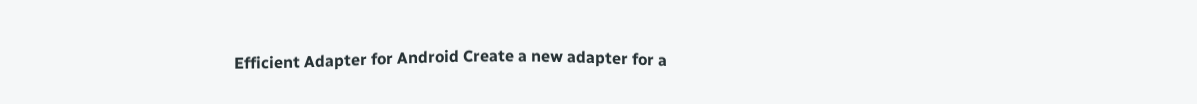Efficient Adapter for Android Create a new adapter for a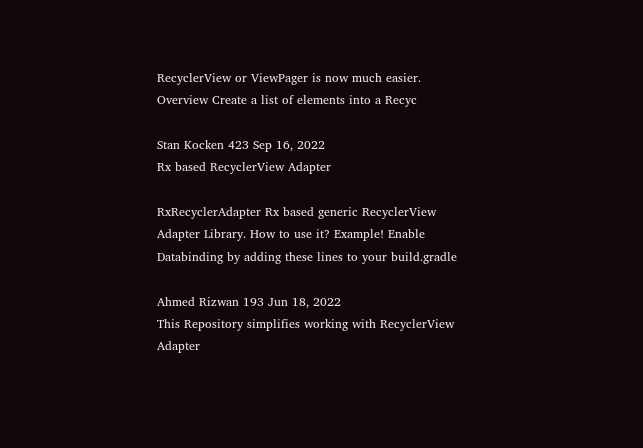RecyclerView or ViewPager is now much easier. Overview Create a list of elements into a Recyc

Stan Kocken 423 Sep 16, 2022
Rx based RecyclerView Adapter

RxRecyclerAdapter Rx based generic RecyclerView Adapter Library. How to use it? Example! Enable Databinding by adding these lines to your build.gradle

Ahmed Rizwan 193 Jun 18, 2022
This Repository simplifies working with RecyclerView Adapter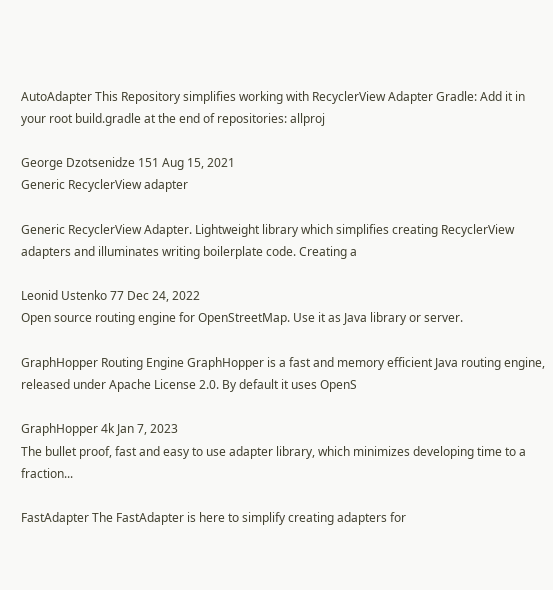AutoAdapter This Repository simplifies working with RecyclerView Adapter Gradle: Add it in your root build.gradle at the end of repositories: allproj

George Dzotsenidze 151 Aug 15, 2021
Generic RecyclerView adapter

Generic RecyclerView Adapter. Lightweight library which simplifies creating RecyclerView adapters and illuminates writing boilerplate code. Creating a

Leonid Ustenko 77 Dec 24, 2022
Open source routing engine for OpenStreetMap. Use it as Java library or server.

GraphHopper Routing Engine GraphHopper is a fast and memory efficient Java routing engine, released under Apache License 2.0. By default it uses OpenS

GraphHopper 4k Jan 7, 2023
The bullet proof, fast and easy to use adapter library, which minimizes developing time to a fraction...

FastAdapter The FastAdapter is here to simplify creating adapters for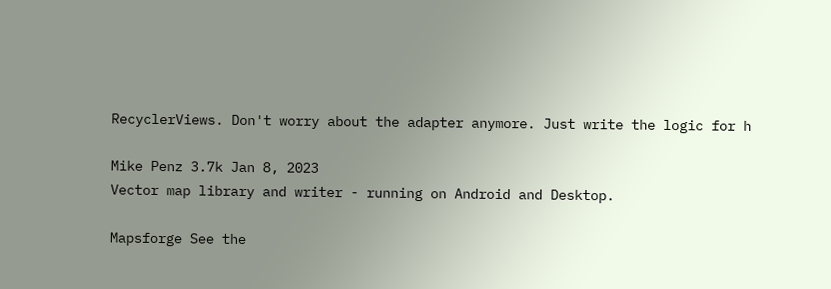RecyclerViews. Don't worry about the adapter anymore. Just write the logic for h

Mike Penz 3.7k Jan 8, 2023
Vector map library and writer - running on Android and Desktop.

Mapsforge See the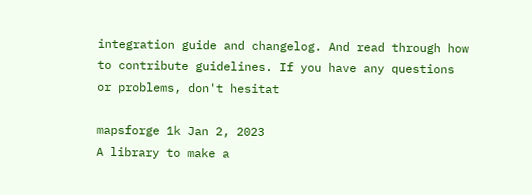integration guide and changelog. And read through how to contribute guidelines. If you have any questions or problems, don't hesitat

mapsforge 1k Jan 2, 2023
A library to make a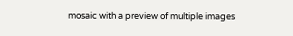mosaic with a preview of multiple images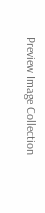Preview Image Collection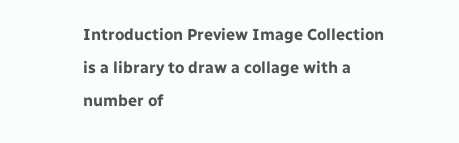Introduction Preview Image Collection is a library to draw a collage with a number of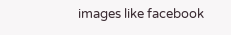images like facebook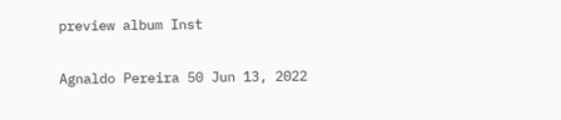preview album Inst

Agnaldo Pereira 50 Jun 13, 2022